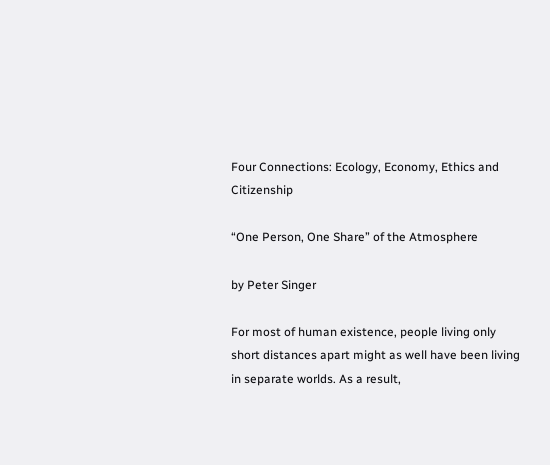Four Connections: Ecology, Economy, Ethics and Citizenship

“One Person, One Share” of the Atmosphere

by Peter Singer

For most of human existence, people living only short distances apart might as well have been living in separate worlds. As a result,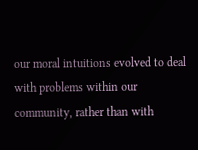our moral intuitions evolved to deal with problems within our community, rather than with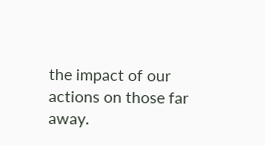the impact of our actions on those far away.